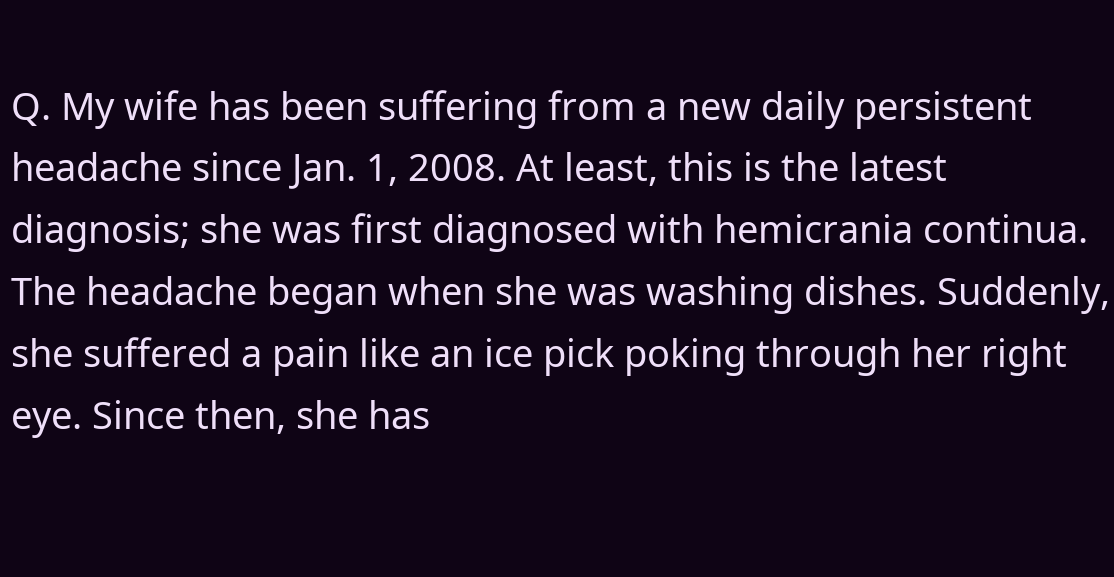Q. My wife has been suffering from a new daily persistent headache since Jan. 1, 2008. At least, this is the latest diagnosis; she was first diagnosed with hemicrania continua. The headache began when she was washing dishes. Suddenly, she suffered a pain like an ice pick poking through her right eye. Since then, she has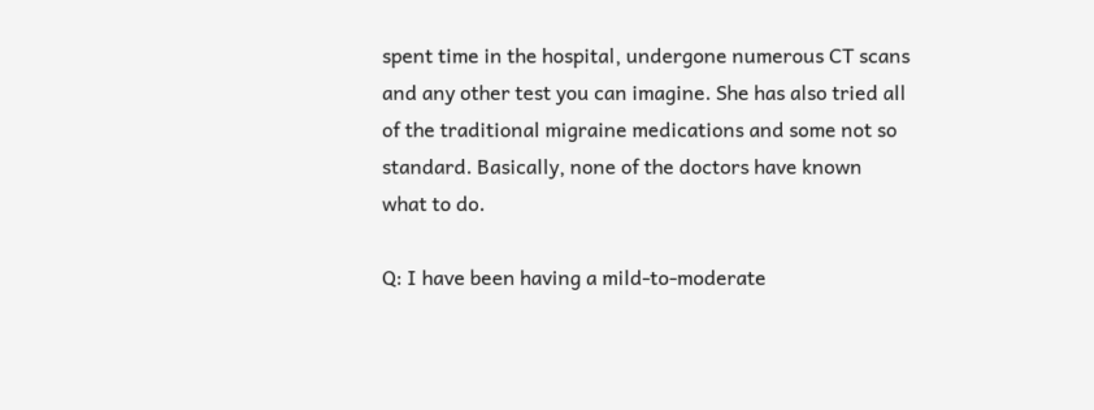spent time in the hospital, undergone numerous CT scans and any other test you can imagine. She has also tried all of the traditional migraine medications and some not so standard. Basically, none of the doctors have known what to do.

Q: I have been having a mild-to-moderate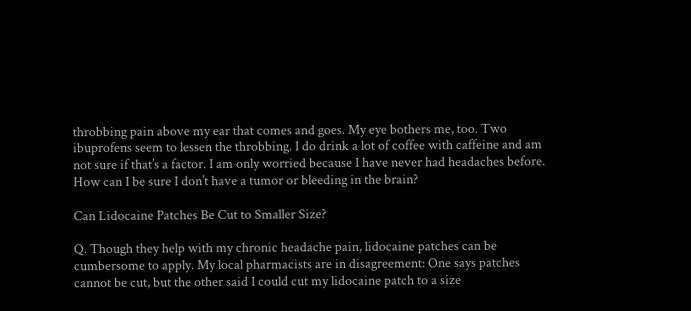throbbing pain above my ear that comes and goes. My eye bothers me, too. Two ibuprofens seem to lessen the throbbing. I do drink a lot of coffee with caffeine and am not sure if that’s a factor. I am only worried because I have never had headaches before. How can I be sure I don’t have a tumor or bleeding in the brain?

Can Lidocaine Patches Be Cut to Smaller Size?

Q. Though they help with my chronic headache pain, lidocaine patches can be cumbersome to apply. My local pharmacists are in disagreement: One says patches cannot be cut, but the other said I could cut my lidocaine patch to a size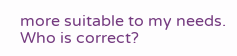more suitable to my needs. Who is correct?